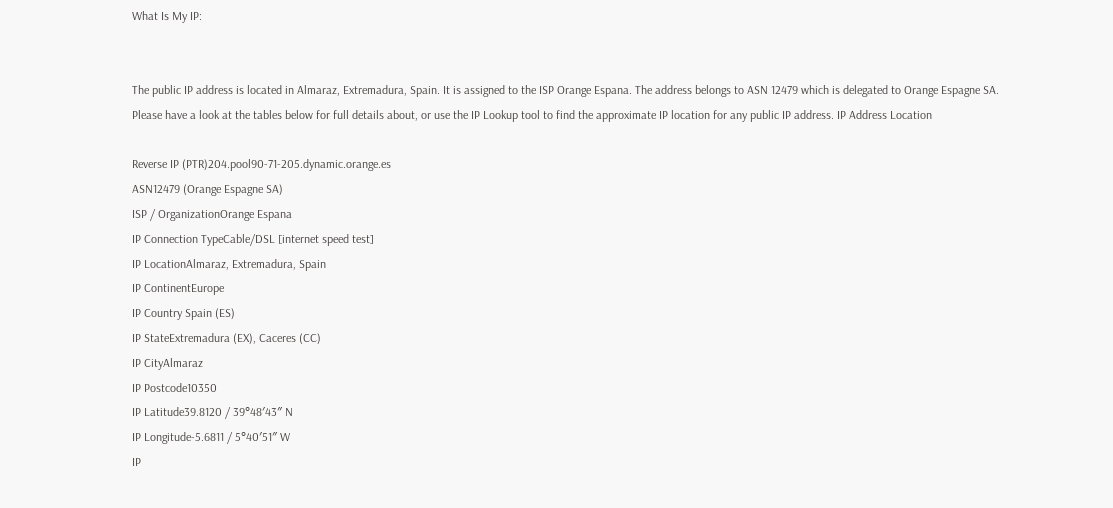What Is My IP:


The public IP address is located in Almaraz, Extremadura, Spain. It is assigned to the ISP Orange Espana. The address belongs to ASN 12479 which is delegated to Orange Espagne SA.
Please have a look at the tables below for full details about, or use the IP Lookup tool to find the approximate IP location for any public IP address. IP Address Location

Reverse IP (PTR)204.pool90-71-205.dynamic.orange.es
ASN12479 (Orange Espagne SA)
ISP / OrganizationOrange Espana
IP Connection TypeCable/DSL [internet speed test]
IP LocationAlmaraz, Extremadura, Spain
IP ContinentEurope
IP Country Spain (ES)
IP StateExtremadura (EX), Caceres (CC)
IP CityAlmaraz
IP Postcode10350
IP Latitude39.8120 / 39°48′43″ N
IP Longitude-5.6811 / 5°40′51″ W
IP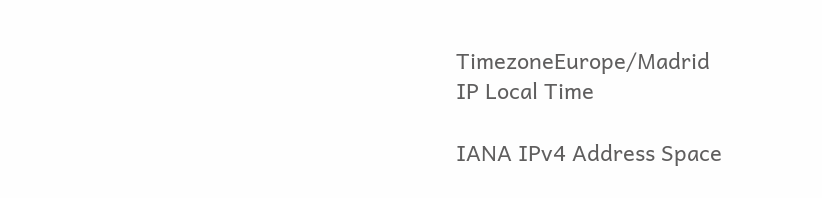TimezoneEurope/Madrid
IP Local Time

IANA IPv4 Address Space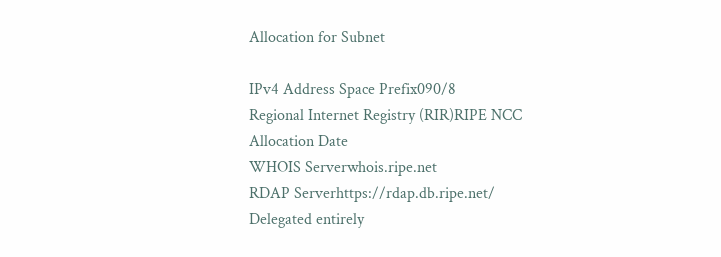Allocation for Subnet

IPv4 Address Space Prefix090/8
Regional Internet Registry (RIR)RIPE NCC
Allocation Date
WHOIS Serverwhois.ripe.net
RDAP Serverhttps://rdap.db.ripe.net/
Delegated entirely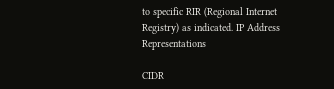to specific RIR (Regional Internet Registry) as indicated. IP Address Representations

CIDR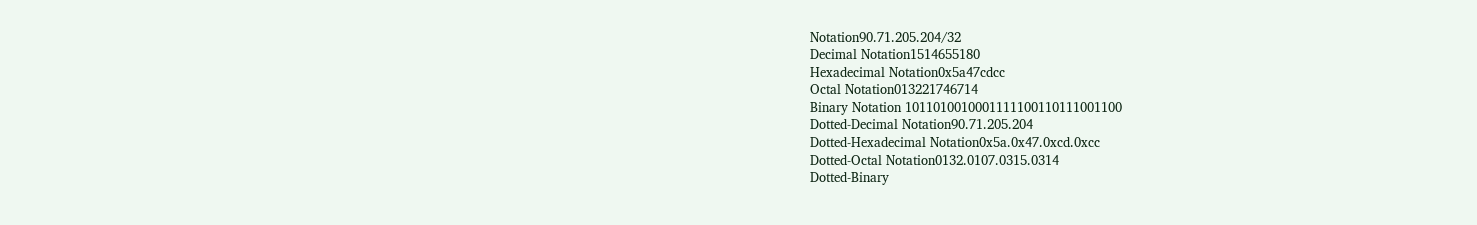Notation90.71.205.204/32
Decimal Notation1514655180
Hexadecimal Notation0x5a47cdcc
Octal Notation013221746714
Binary Notation 1011010010001111100110111001100
Dotted-Decimal Notation90.71.205.204
Dotted-Hexadecimal Notation0x5a.0x47.0xcd.0xcc
Dotted-Octal Notation0132.0107.0315.0314
Dotted-Binary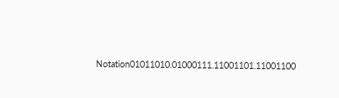Notation01011010.01000111.11001101.11001100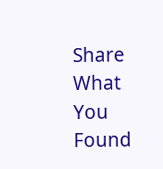Share What You Found